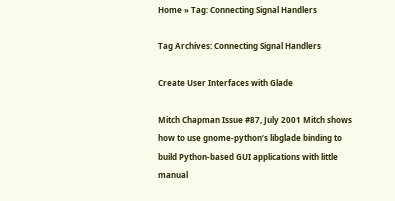Home » Tag: Connecting Signal Handlers

Tag Archives: Connecting Signal Handlers

Create User Interfaces with Glade

Mitch Chapman Issue #87, July 2001 Mitch shows how to use gnome-python’s libglade binding to build Python-based GUI applications with little manual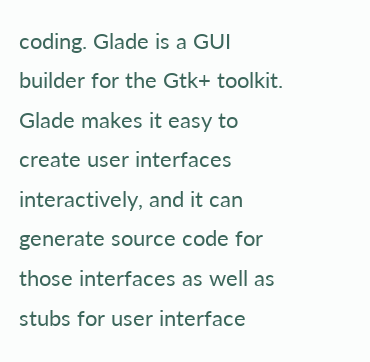coding. Glade is a GUI builder for the Gtk+ toolkit. Glade makes it easy to create user interfaces interactively, and it can generate source code for those interfaces as well as stubs for user interface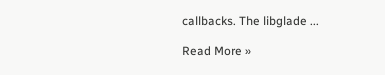callbacks. The libglade ...

Read More »